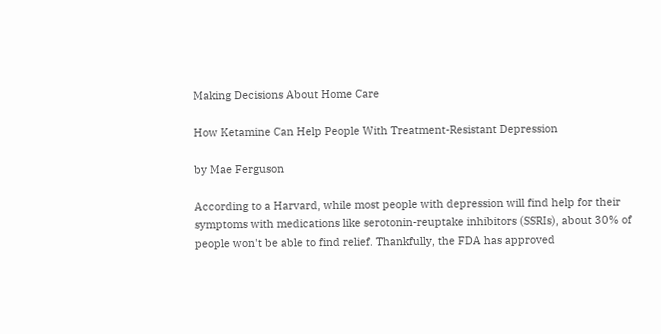Making Decisions About Home Care

How Ketamine Can Help People With Treatment-Resistant Depression

by Mae Ferguson

According to a Harvard, while most people with depression will find help for their symptoms with medications like serotonin-reuptake inhibitors (SSRIs), about 30% of people won't be able to find relief. Thankfully, the FDA has approved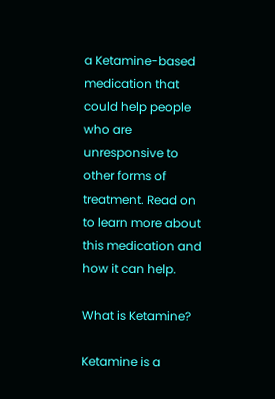a Ketamine-based medication that could help people who are unresponsive to other forms of treatment. Read on to learn more about this medication and how it can help.

What is Ketamine?

Ketamine is a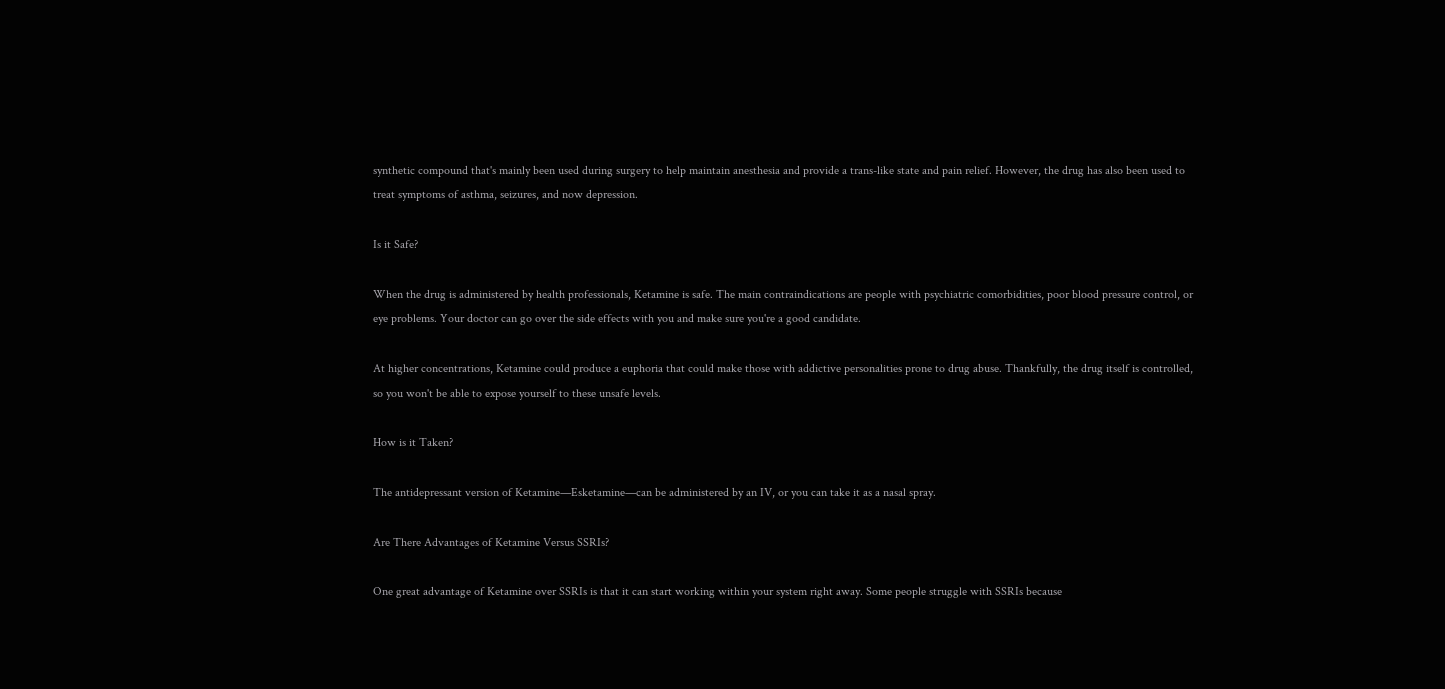synthetic compound that's mainly been used during surgery to help maintain anesthesia and provide a trans-like state and pain relief. However, the drug has also been used to treat symptoms of asthma, seizures, and now depression.

Is it Safe?

When the drug is administered by health professionals, Ketamine is safe. The main contraindications are people with psychiatric comorbidities, poor blood pressure control, or eye problems. Your doctor can go over the side effects with you and make sure you're a good candidate.

At higher concentrations, Ketamine could produce a euphoria that could make those with addictive personalities prone to drug abuse. Thankfully, the drug itself is controlled, so you won't be able to expose yourself to these unsafe levels.

How is it Taken?

The antidepressant version of Ketamine—Esketamine—can be administered by an IV, or you can take it as a nasal spray.

Are There Advantages of Ketamine Versus SSRIs?

One great advantage of Ketamine over SSRIs is that it can start working within your system right away. Some people struggle with SSRIs because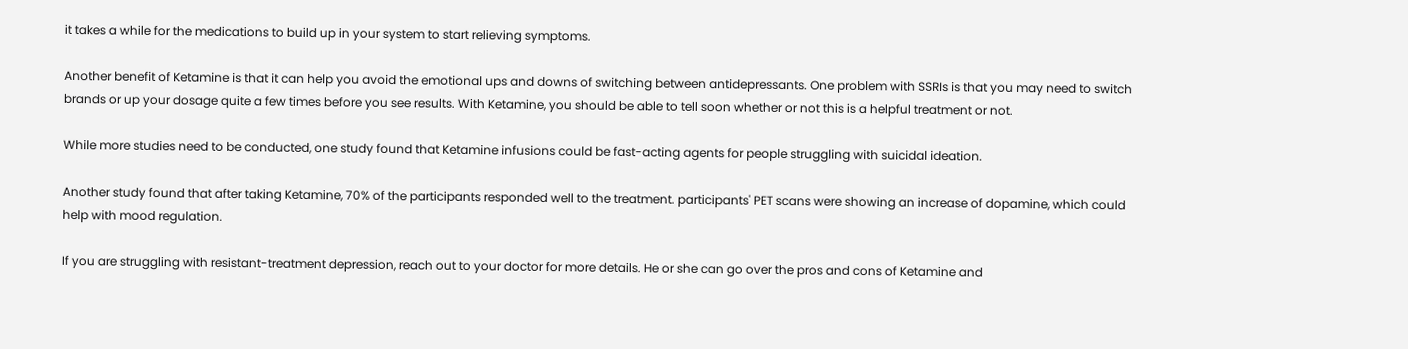it takes a while for the medications to build up in your system to start relieving symptoms.

Another benefit of Ketamine is that it can help you avoid the emotional ups and downs of switching between antidepressants. One problem with SSRIs is that you may need to switch brands or up your dosage quite a few times before you see results. With Ketamine, you should be able to tell soon whether or not this is a helpful treatment or not.

While more studies need to be conducted, one study found that Ketamine infusions could be fast-acting agents for people struggling with suicidal ideation.

Another study found that after taking Ketamine, 70% of the participants responded well to the treatment. participants' PET scans were showing an increase of dopamine, which could help with mood regulation.

If you are struggling with resistant-treatment depression, reach out to your doctor for more details. He or she can go over the pros and cons of Ketamine and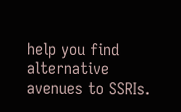help you find alternative avenues to SSRIs.